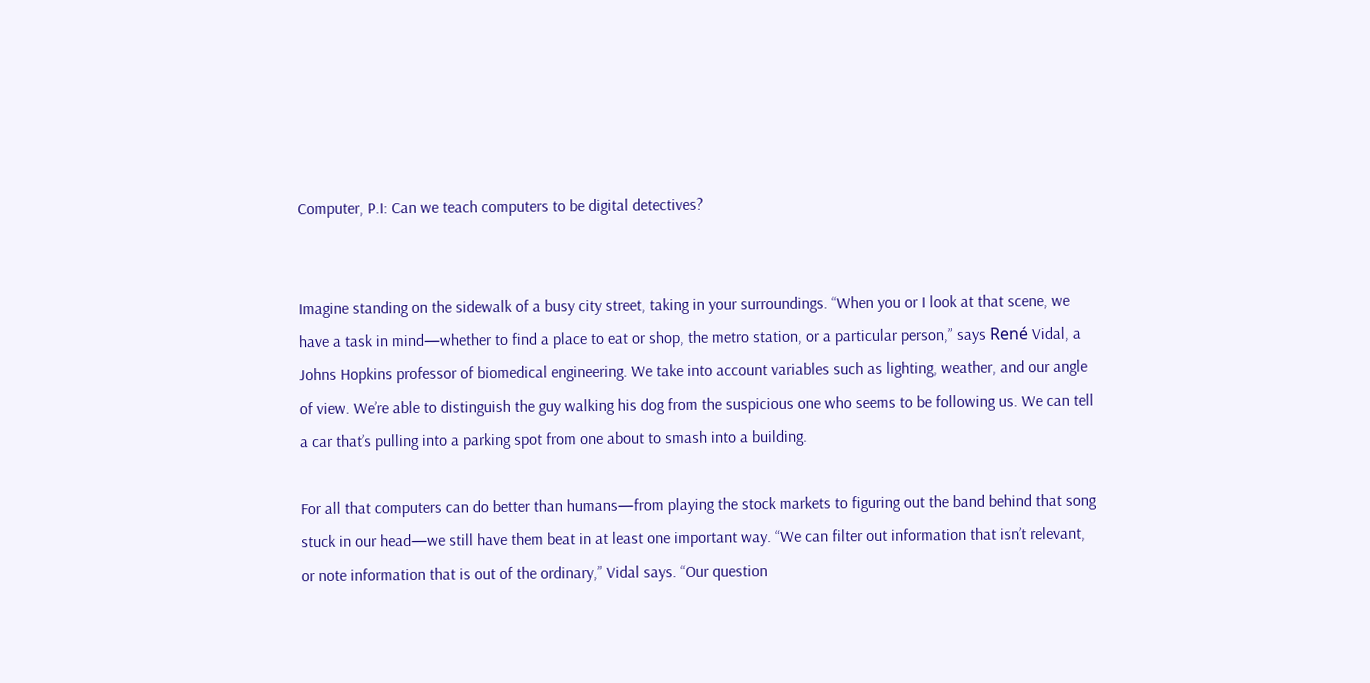Computer, P.I: Can we teach computers to be digital detectives?


Imagine standing on the sidewalk of a busy city street, taking in your surroundings. “When you or I look at that scene, we have a task in mind—whether to find a place to eat or shop, the metro station, or a particular person,” says René Vidal, a Johns Hopkins professor of biomedical engineering. We take into account variables such as lighting, weather, and our angle of view. We’re able to distinguish the guy walking his dog from the suspicious one who seems to be following us. We can tell a car that’s pulling into a parking spot from one about to smash into a building.

For all that computers can do better than humans—from playing the stock markets to figuring out the band behind that song stuck in our head—we still have them beat in at least one important way. “We can filter out information that isn’t relevant, or note information that is out of the ordinary,” Vidal says. “Our question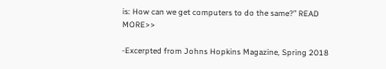is: How can we get computers to do the same?” READ MORE>>

-Excerpted from Johns Hopkins Magazine, Spring 2018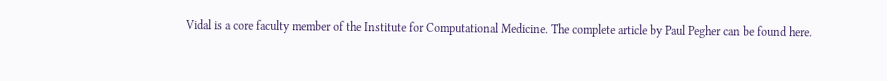Vidal is a core faculty member of the Institute for Computational Medicine. The complete article by Paul Pegher can be found here.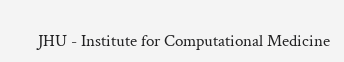JHU - Institute for Computational Medicine